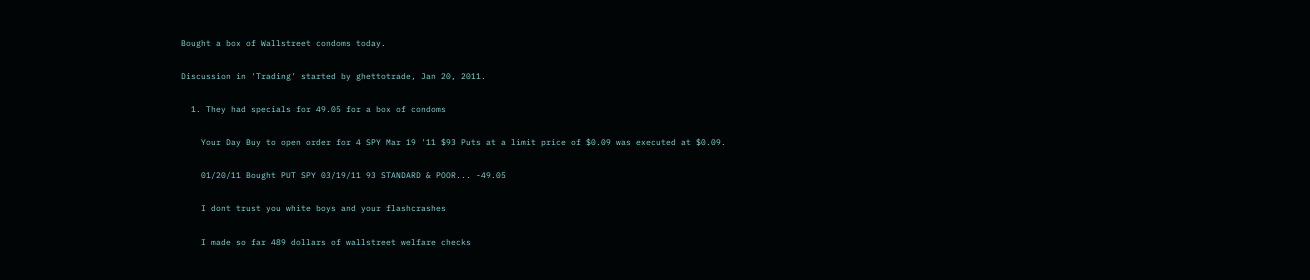Bought a box of Wallstreet condoms today.

Discussion in 'Trading' started by ghettotrade, Jan 20, 2011.

  1. They had specials for 49.05 for a box of condoms

    Your Day Buy to open order for 4 SPY Mar 19 '11 $93 Puts at a limit price of $0.09 was executed at $0.09.

    01/20/11 Bought PUT SPY 03/19/11 93 STANDARD & POOR... -49.05

    I dont trust you white boys and your flashcrashes

    I made so far 489 dollars of wallstreet welfare checks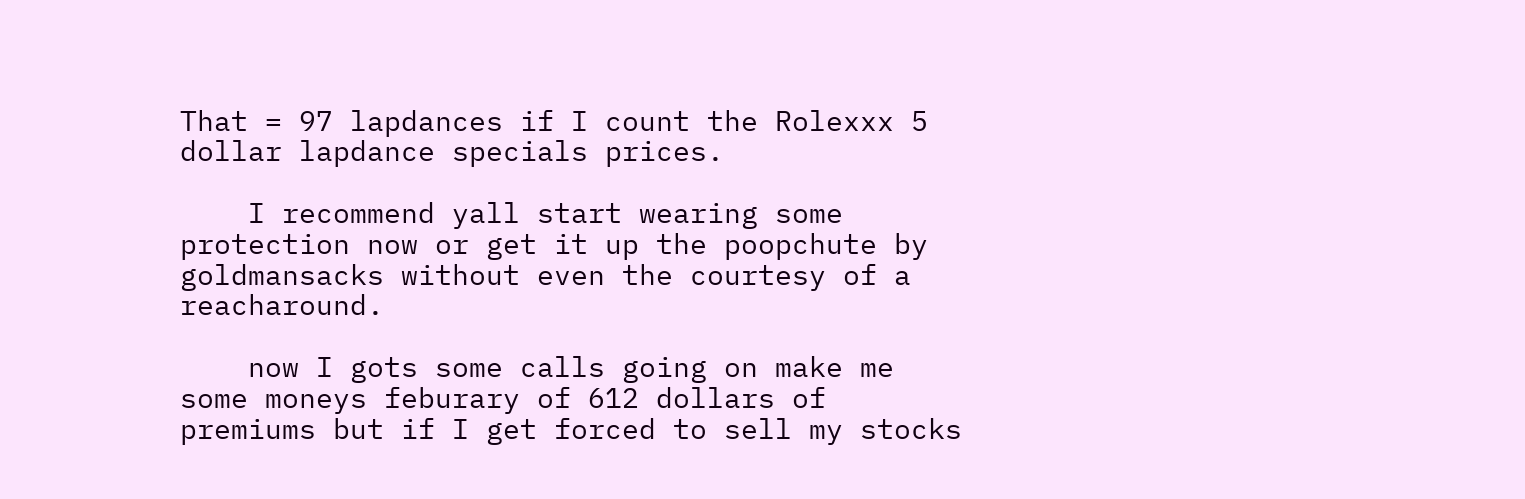That = 97 lapdances if I count the Rolexxx 5 dollar lapdance specials prices.

    I recommend yall start wearing some protection now or get it up the poopchute by goldmansacks without even the courtesy of a reacharound.

    now I gots some calls going on make me some moneys feburary of 612 dollars of premiums but if I get forced to sell my stocks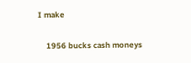I make

    1956 bucks cash moneys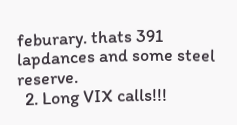feburary. thats 391 lapdances and some steel reserve.
  2. Long VIX calls!!!